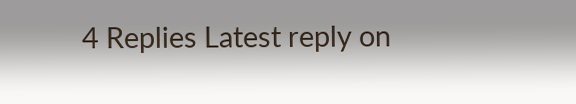4 Replies Latest reply on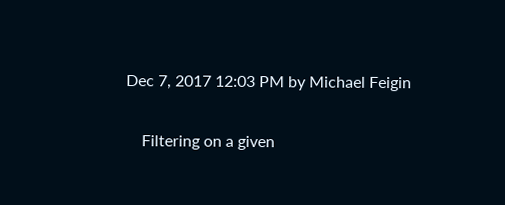Dec 7, 2017 12:03 PM by Michael Feigin

    Filtering on a given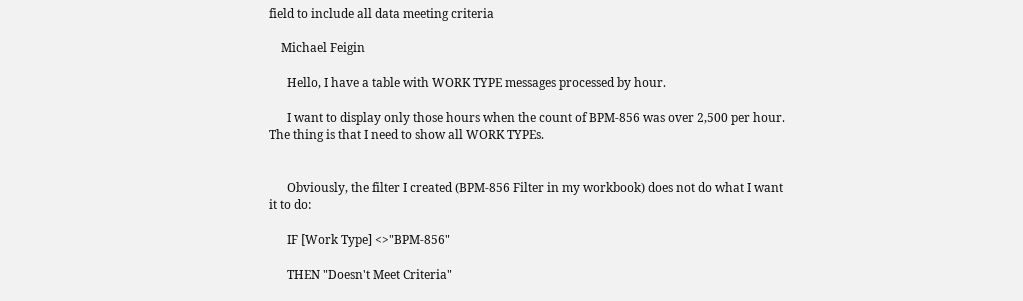field to include all data meeting criteria

    Michael Feigin

      Hello, I have a table with WORK TYPE messages processed by hour.

      I want to display only those hours when the count of BPM-856 was over 2,500 per hour. The thing is that I need to show all WORK TYPEs.


      Obviously, the filter I created (BPM-856 Filter in my workbook) does not do what I want it to do:

      IF [Work Type] <>"BPM-856"

      THEN "Doesn't Meet Criteria"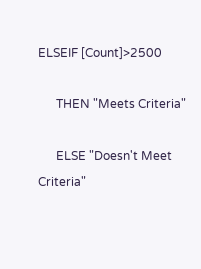ELSEIF [Count]>2500

      THEN "Meets Criteria"

      ELSE "Doesn't Meet Criteria"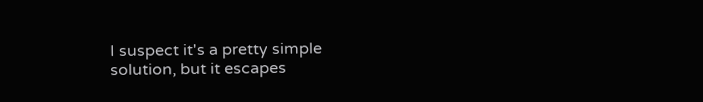I suspect it's a pretty simple solution, but it escapes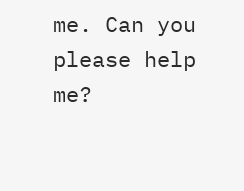me. Can you please help me?